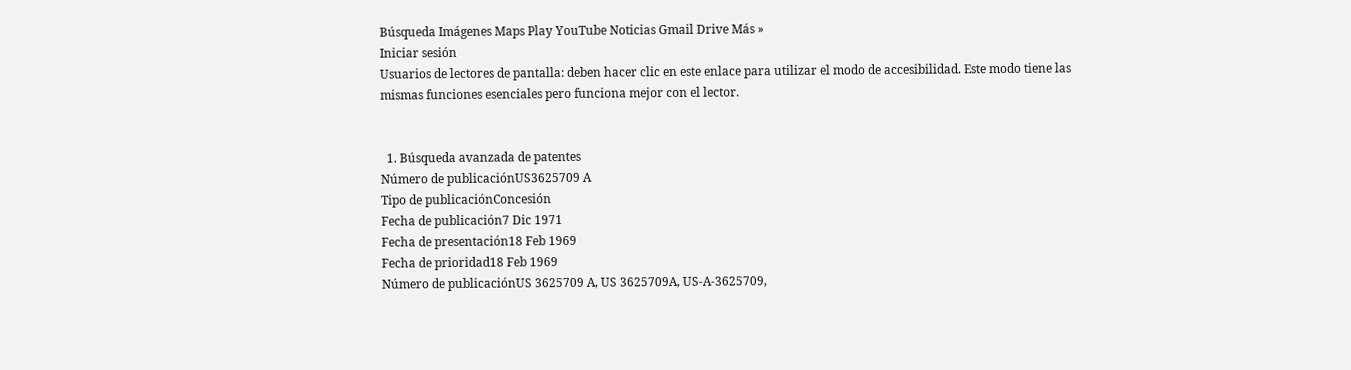Búsqueda Imágenes Maps Play YouTube Noticias Gmail Drive Más »
Iniciar sesión
Usuarios de lectores de pantalla: deben hacer clic en este enlace para utilizar el modo de accesibilidad. Este modo tiene las mismas funciones esenciales pero funciona mejor con el lector.


  1. Búsqueda avanzada de patentes
Número de publicaciónUS3625709 A
Tipo de publicaciónConcesión
Fecha de publicación7 Dic 1971
Fecha de presentación18 Feb 1969
Fecha de prioridad18 Feb 1969
Número de publicaciónUS 3625709 A, US 3625709A, US-A-3625709,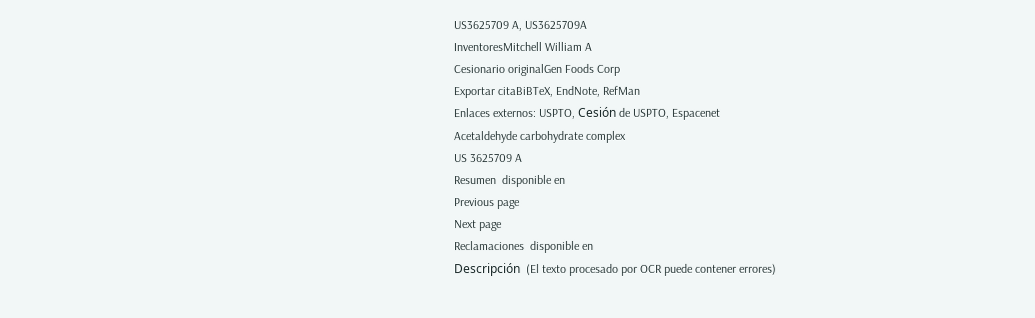US3625709 A, US3625709A
InventoresMitchell William A
Cesionario originalGen Foods Corp
Exportar citaBiBTeX, EndNote, RefMan
Enlaces externos: USPTO, Cesión de USPTO, Espacenet
Acetaldehyde carbohydrate complex
US 3625709 A
Resumen  disponible en
Previous page
Next page
Reclamaciones  disponible en
Descripción  (El texto procesado por OCR puede contener errores)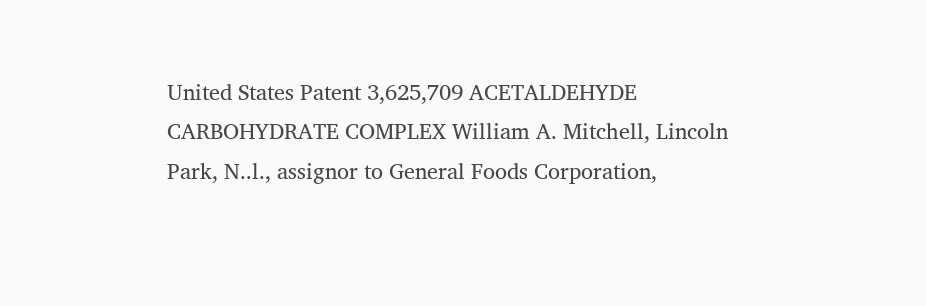United States Patent 3,625,709 ACETALDEHYDE CARBOHYDRATE COMPLEX William A. Mitchell, Lincoln Park, N..l., assignor to General Foods Corporation,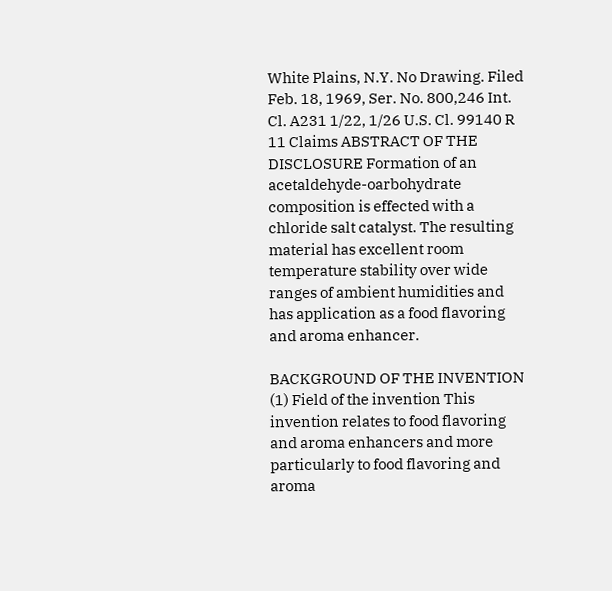White Plains, N.Y. No Drawing. Filed Feb. 18, 1969, Ser. No. 800,246 Int. Cl. A231 1/22, 1/26 U.S. Cl. 99140 R 11 Claims ABSTRACT OF THE DISCLOSURE Formation of an acetaldehyde-oarbohydrate composition is effected with a chloride salt catalyst. The resulting material has excellent room temperature stability over wide ranges of ambient humidities and has application as a food flavoring and aroma enhancer.

BACKGROUND OF THE INVENTION (1) Field of the invention This invention relates to food flavoring and aroma enhancers and more particularly to food flavoring and aroma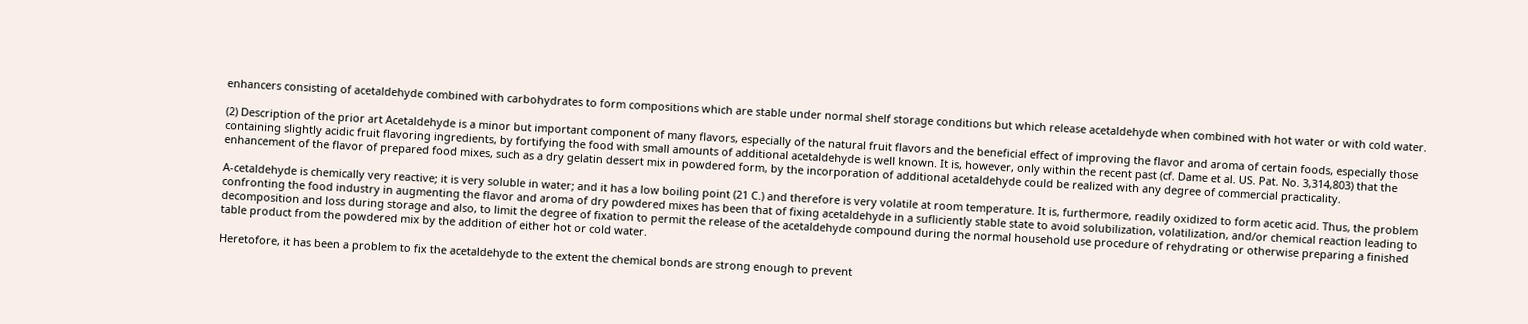enhancers consisting of acetaldehyde combined with carbohydrates to form compositions which are stable under normal shelf storage conditions but which release acetaldehyde when combined with hot water or with cold water.

(2) Description of the prior art Acetaldehyde is a minor but important component of many flavors, especially of the natural fruit flavors and the beneficial effect of improving the flavor and aroma of certain foods, especially those containing slightly acidic fruit flavoring ingredients, by fortifying the food with small amounts of additional acetaldehyde is well known. It is, however, only within the recent past (cf. Dame et al. US. Pat. No. 3,314,803) that the enhancement of the flavor of prepared food mixes, such as a dry gelatin dessert mix in powdered form, by the incorporation of additional acetaldehyde could be realized with any degree of commercial practicality.

A-cetaldehyde is chemically very reactive; it is very soluble in water; and it has a low boiling point (21 C.) and therefore is very volatile at room temperature. It is, furthermore, readily oxidized to form acetic acid. Thus, the problem confronting the food industry in augmenting the flavor and aroma of dry powdered mixes has been that of fixing acetaldehyde in a sufliciently stable state to avoid solubilization, volatilization, and/or chemical reaction leading to decomposition and loss during storage and also, to limit the degree of fixation to permit the release of the acetaldehyde compound during the normal household use procedure of rehydrating or otherwise preparing a finished table product from the powdered mix by the addition of either hot or cold water.

Heretofore, it has been a problem to fix the acetaldehyde to the extent the chemical bonds are strong enough to prevent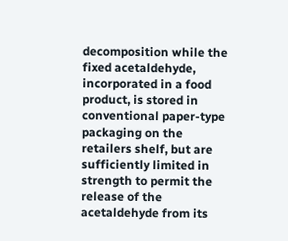decomposition while the fixed acetaldehyde, incorporated in a food product, is stored in conventional paper-type packaging on the retailers shelf, but are sufficiently limited in strength to permit the release of the acetaldehyde from its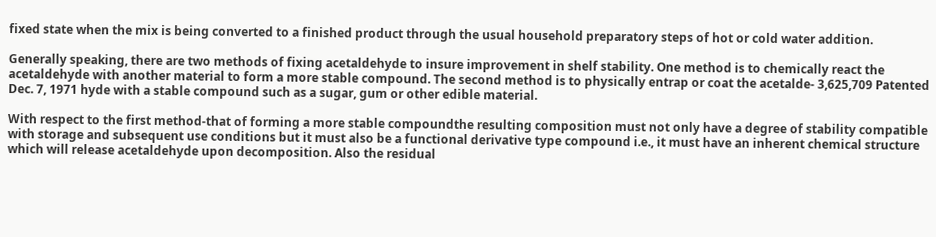fixed state when the mix is being converted to a finished product through the usual household preparatory steps of hot or cold water addition.

Generally speaking, there are two methods of fixing acetaldehyde to insure improvement in shelf stability. One method is to chemically react the acetaldehyde with another material to form a more stable compound. The second method is to physically entrap or coat the acetalde- 3,625,709 Patented Dec. 7, 1971 hyde with a stable compound such as a sugar, gum or other edible material.

With respect to the first method-that of forming a more stable compoundthe resulting composition must not only have a degree of stability compatible with storage and subsequent use conditions but it must also be a functional derivative type compound i.e., it must have an inherent chemical structure which will release acetaldehyde upon decomposition. Also the residual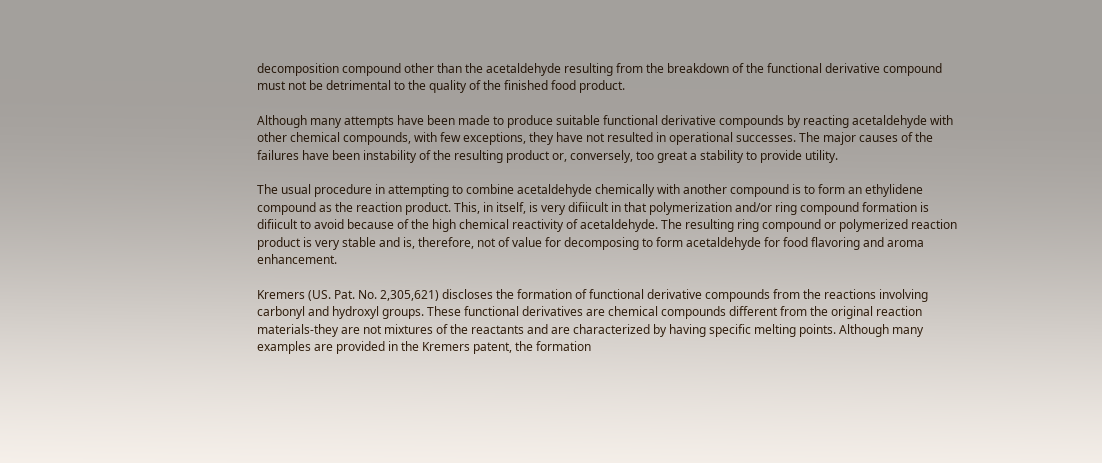decomposition compound other than the acetaldehyde resulting from the breakdown of the functional derivative compound must not be detrimental to the quality of the finished food product.

Although many attempts have been made to produce suitable functional derivative compounds by reacting acetaldehyde with other chemical compounds, with few exceptions, they have not resulted in operational successes. The major causes of the failures have been instability of the resulting product or, conversely, too great a stability to provide utility.

The usual procedure in attempting to combine acetaldehyde chemically with another compound is to form an ethylidene compound as the reaction product. This, in itself, is very difiicult in that polymerization and/or ring compound formation is difiicult to avoid because of the high chemical reactivity of acetaldehyde. The resulting ring compound or polymerized reaction product is very stable and is, therefore, not of value for decomposing to form acetaldehyde for food flavoring and aroma enhancement.

Kremers (US. Pat. No. 2,305,621) discloses the formation of functional derivative compounds from the reactions involving carbonyl and hydroxyl groups. These functional derivatives are chemical compounds different from the original reaction materials-they are not mixtures of the reactants and are characterized by having specific melting points. Although many examples are provided in the Kremers patent, the formation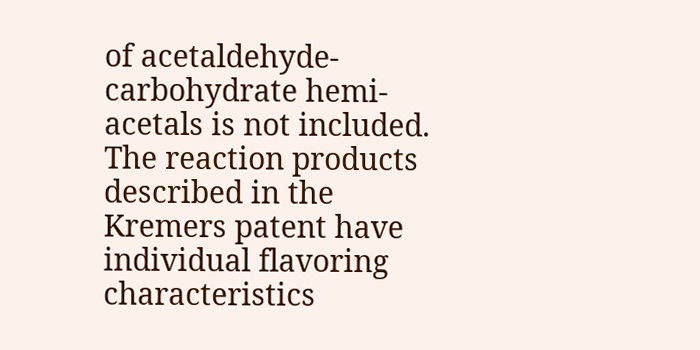of acetaldehyde-carbohydrate hemi-acetals is not included. The reaction products described in the Kremers patent have individual flavoring characteristics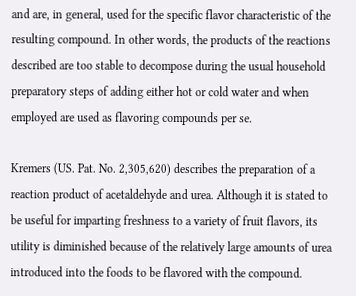and are, in general, used for the specific flavor characteristic of the resulting compound. In other words, the products of the reactions described are too stable to decompose during the usual household preparatory steps of adding either hot or cold water and when employed are used as flavoring compounds per se.

Kremers (US. Pat. No. 2,305,620) describes the preparation of a reaction product of acetaldehyde and urea. Although it is stated to be useful for imparting freshness to a variety of fruit flavors, its utility is diminished because of the relatively large amounts of urea introduced into the foods to be flavored with the compound.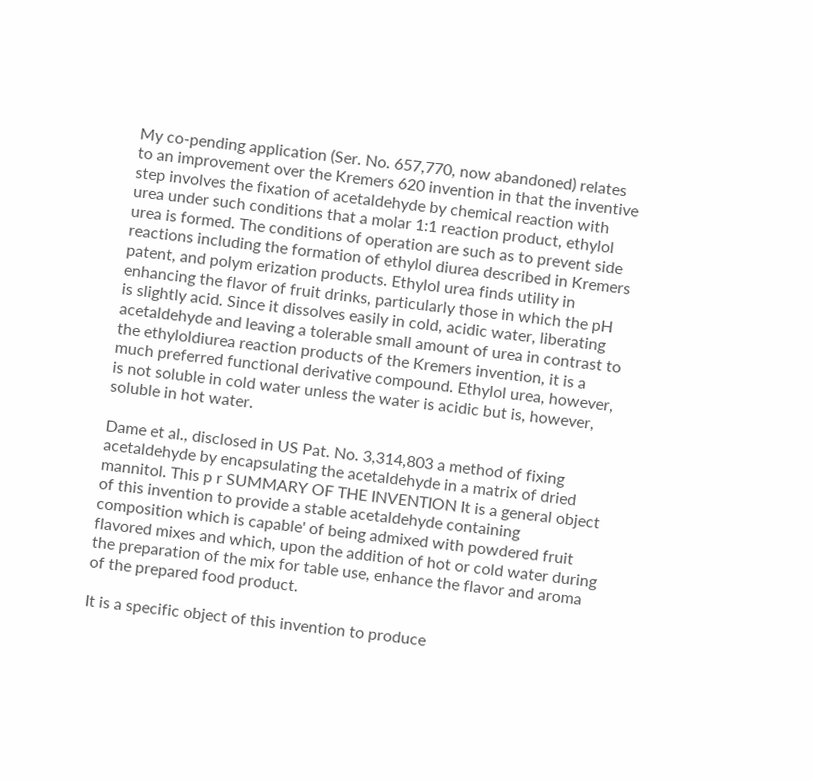My co-pending application (Ser. No. 657,770, now abandoned) relates to an improvement over the Kremers 620 invention in that the inventive step involves the fixation of acetaldehyde by chemical reaction with urea under such conditions that a molar 1:1 reaction product, ethylol urea is formed. The conditions of operation are such as to prevent side reactions including the formation of ethylol diurea described in Kremers patent, and polym erization products. Ethylol urea finds utility in enhancing the flavor of fruit drinks, particularly those in which the pH is slightly acid. Since it dissolves easily in cold, acidic water, liberating acetaldehyde and leaving a tolerable small amount of urea in contrast to the ethyloldiurea reaction products of the Kremers invention, it is a much preferred functional derivative compound. Ethylol urea, however, is not soluble in cold water unless the water is acidic but is, however, soluble in hot water.

Dame et al., disclosed in US Pat. No. 3,314,803 a method of fixing acetaldehyde by encapsulating the acetaldehyde in a matrix of dried mannitol. This p r SUMMARY OF THE INVENTION It is a general object of this invention to provide a stable acetaldehyde containing composition which is capable' of being admixed with powdered fruit flavored mixes and which, upon the addition of hot or cold water during the preparation of the mix for table use, enhance the flavor and aroma of the prepared food product.

It is a specific object of this invention to produce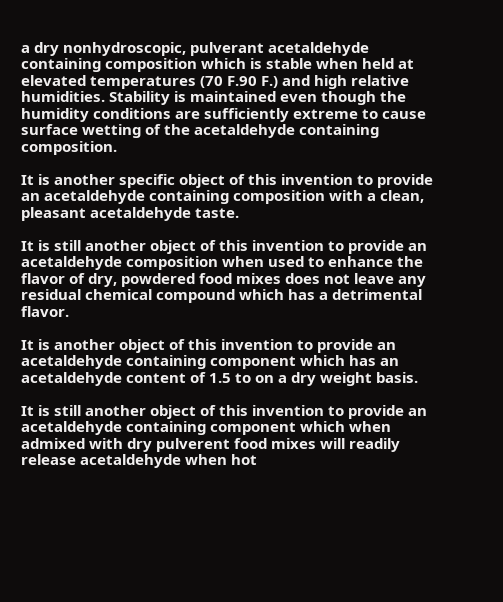a dry nonhydroscopic, pulverant acetaldehyde containing composition which is stable when held at elevated temperatures (70 F.90 F.) and high relative humidities. Stability is maintained even though the humidity conditions are sufficiently extreme to cause surface wetting of the acetaldehyde containing composition.

It is another specific object of this invention to provide an acetaldehyde containing composition with a clean, pleasant acetaldehyde taste.

It is still another object of this invention to provide an acetaldehyde composition when used to enhance the flavor of dry, powdered food mixes does not leave any residual chemical compound which has a detrimental flavor.

It is another object of this invention to provide an acetaldehyde containing component which has an acetaldehyde content of 1.5 to on a dry weight basis.

It is still another object of this invention to provide an acetaldehyde containing component which when admixed with dry pulverent food mixes will readily release acetaldehyde when hot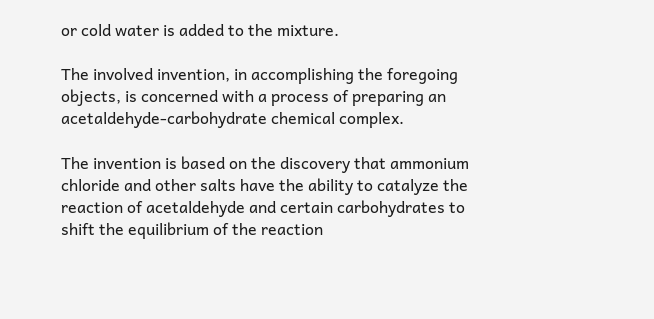or cold water is added to the mixture.

The involved invention, in accomplishing the foregoing objects, is concerned with a process of preparing an acetaldehyde-carbohydrate chemical complex.

The invention is based on the discovery that ammonium chloride and other salts have the ability to catalyze the reaction of acetaldehyde and certain carbohydrates to shift the equilibrium of the reaction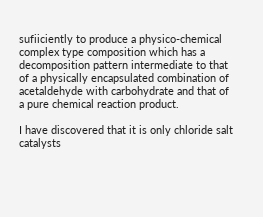sufiiciently to produce a physico-chemical complex type composition which has a decomposition pattern intermediate to that of a physically encapsulated combination of acetaldehyde with carbohydrate and that of a pure chemical reaction product.

I have discovered that it is only chloride salt catalysts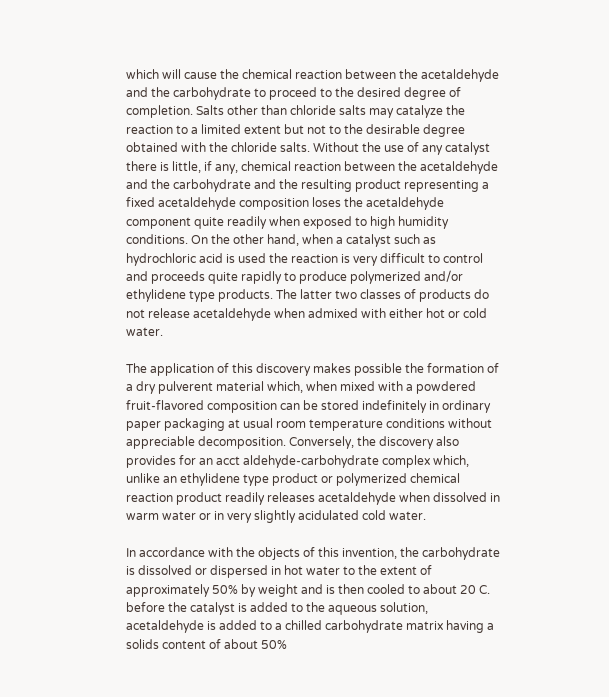which will cause the chemical reaction between the acetaldehyde and the carbohydrate to proceed to the desired degree of completion. Salts other than chloride salts may catalyze the reaction to a limited extent but not to the desirable degree obtained with the chloride salts. Without the use of any catalyst there is little, if any, chemical reaction between the acetaldehyde and the carbohydrate and the resulting product representing a fixed acetaldehyde composition loses the acetaldehyde component quite readily when exposed to high humidity conditions. On the other hand, when a catalyst such as hydrochloric acid is used the reaction is very difficult to control and proceeds quite rapidly to produce polymerized and/or ethylidene type products. The latter two classes of products do not release acetaldehyde when admixed with either hot or cold water.

The application of this discovery makes possible the formation of a dry pulverent material which, when mixed with a powdered fruit-flavored composition can be stored indefinitely in ordinary paper packaging at usual room temperature conditions without appreciable decomposition. Conversely, the discovery also provides for an acct aldehyde-carbohydrate complex which, unlike an ethylidene type product or polymerized chemical reaction product readily releases acetaldehyde when dissolved in warm water or in very slightly acidulated cold water.

In accordance with the objects of this invention, the carbohydrate is dissolved or dispersed in hot water to the extent of approximately 50% by weight and is then cooled to about 20 C. before the catalyst is added to the aqueous solution, acetaldehyde is added to a chilled carbohydrate matrix having a solids content of about 50%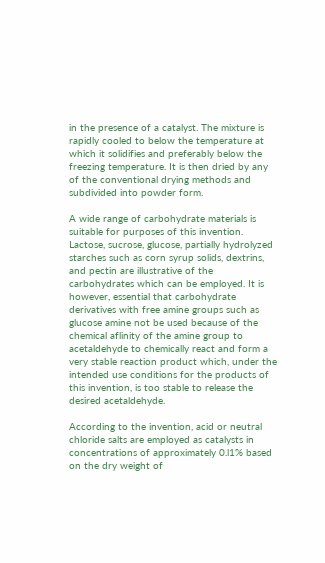in the presence of a catalyst. The mixture is rapidly cooled to below the temperature at which it solidifies and preferably below the freezing temperature. It is then dried by any of the conventional drying methods and subdivided into powder form.

A wide range of carbohydrate materials is suitable for purposes of this invention. Lactose, sucrose, glucose, partially hydrolyzed starches such as corn syrup solids, dextrins, and pectin are illustrative of the carbohydrates which can be employed. It is however, essential that carbohydrate derivatives with free amine groups such as glucose amine not be used because of the chemical aflinity of the amine group to acetaldehyde to chemically react and form a very stable reaction product which, under the intended use conditions for the products of this invention, is too stable to release the desired acetaldehyde.

According to the invention, acid or neutral chloride salts are employed as catalysts in concentrations of approximately 0.l1% based on the dry weight of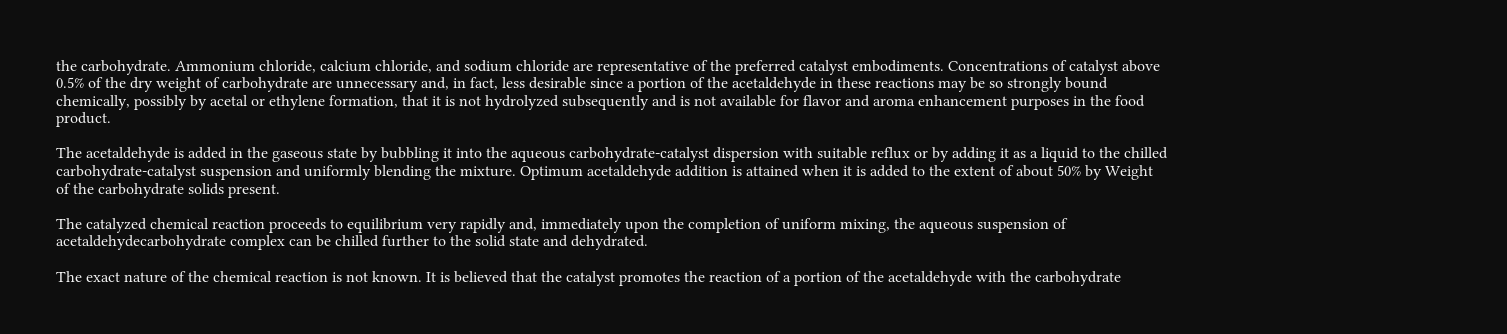the carbohydrate. Ammonium chloride, calcium chloride, and sodium chloride are representative of the preferred catalyst embodiments. Concentrations of catalyst above 0.5% of the dry weight of carbohydrate are unnecessary and, in fact, less desirable since a portion of the acetaldehyde in these reactions may be so strongly bound chemically, possibly by acetal or ethylene formation, that it is not hydrolyzed subsequently and is not available for flavor and aroma enhancement purposes in the food product.

The acetaldehyde is added in the gaseous state by bubbling it into the aqueous carbohydrate-catalyst dispersion with suitable reflux or by adding it as a liquid to the chilled carbohydrate-catalyst suspension and uniformly blending the mixture. Optimum acetaldehyde addition is attained when it is added to the extent of about 50% by Weight of the carbohydrate solids present.

The catalyzed chemical reaction proceeds to equilibrium very rapidly and, immediately upon the completion of uniform mixing, the aqueous suspension of acetaldehydecarbohydrate complex can be chilled further to the solid state and dehydrated.

The exact nature of the chemical reaction is not known. It is believed that the catalyst promotes the reaction of a portion of the acetaldehyde with the carbohydrate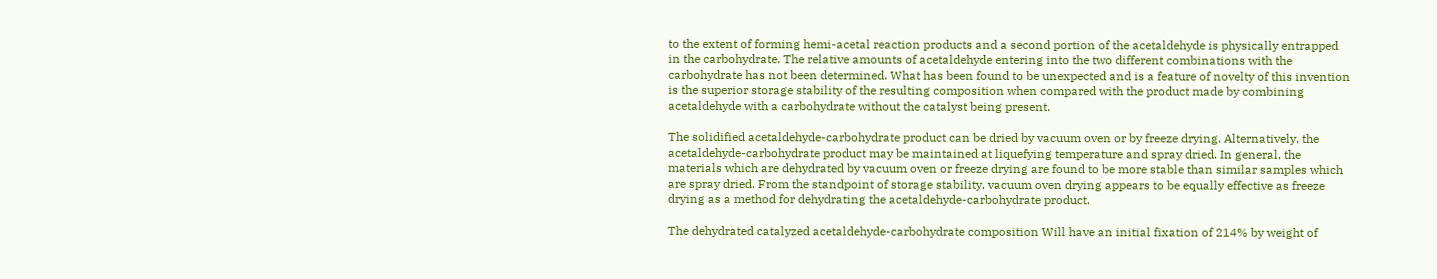to the extent of forming hemi-acetal reaction products and a second portion of the acetaldehyde is physically entrapped in the carbohydrate. The relative amounts of acetaldehyde entering into the two different combinations with the carbohydrate has not been determined. What has been found to be unexpected and is a feature of novelty of this invention is the superior storage stability of the resulting composition when compared with the product made by combining acetaldehyde with a carbohydrate without the catalyst being present.

The solidified acetaldehyde-carbohydrate product can be dried by vacuum oven or by freeze drying. Alternatively, the acetaldehyde-carbohydrate product may be maintained at liquefying temperature and spray dried. In general, the materials which are dehydrated by vacuum oven or freeze drying are found to be more stable than similar samples which are spray dried. From the standpoint of storage stability, vacuum oven drying appears to be equally effective as freeze drying as a method for dehydrating the acetaldehyde-carbohydrate product.

The dehydrated catalyzed acetaldehyde-carbohydrate composition Will have an initial fixation of 214% by weight of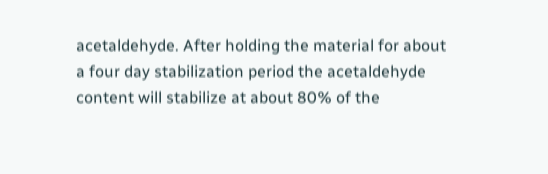acetaldehyde. After holding the material for about a four day stabilization period the acetaldehyde content will stabilize at about 80% of the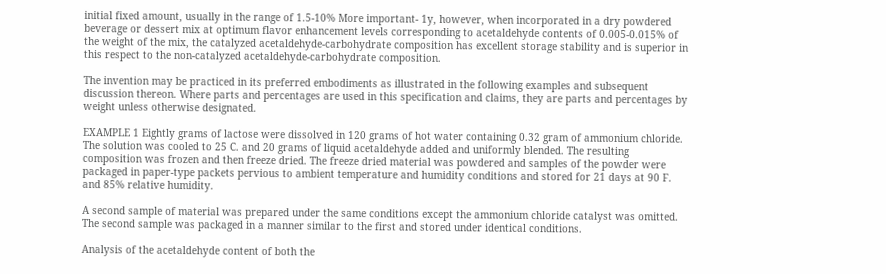initial fixed amount, usually in the range of 1.5-10% More important- 1y, however, when incorporated in a dry powdered beverage or dessert mix at optimum flavor enhancement levels corresponding to acetaldehyde contents of 0.005-0.015% of the weight of the mix, the catalyzed acetaldehyde-carbohydrate composition has excellent storage stability and is superior in this respect to the non-catalyzed acetaldehyde-carbohydrate composition.

The invention may be practiced in its preferred embodiments as illustrated in the following examples and subsequent discussion thereon. Where parts and percentages are used in this specification and claims, they are parts and percentages by weight unless otherwise designated.

EXAMPLE 1 Eightly grams of lactose were dissolved in 120 grams of hot water containing 0.32 gram of ammonium chloride. The solution was cooled to 25 C. and 20 grams of liquid acetaldehyde added and uniformly blended. The resulting composition was frozen and then freeze dried. The freeze dried material was powdered and samples of the powder were packaged in paper-type packets pervious to ambient temperature and humidity conditions and stored for 21 days at 90 F. and 85% relative humidity.

A second sample of material was prepared under the same conditions except the ammonium chloride catalyst was omitted. The second sample was packaged in a manner similar to the first and stored under identical conditions.

Analysis of the acetaldehyde content of both the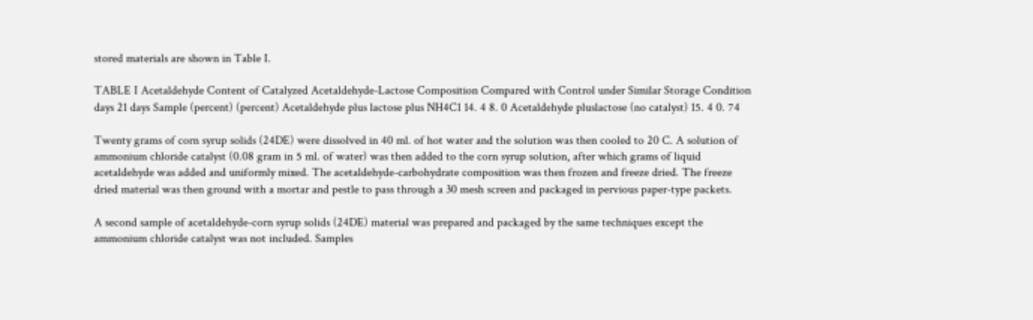stored materials are shown in Table I.

TABLE I Acetaldehyde Content of Catalyzed Acetaldehyde-Lactose Composition Compared with Control under Similar Storage Condition days 21 days Sample (percent) (percent) Acetaldehyde plus lactose plus NH4C1 14. 4 8. 0 Acetaldehyde pluslactose (no catalyst) 15. 4 0. 74

Twenty grams of corn syrup solids (24DE) were dissolved in 40 ml. of hot water and the solution was then cooled to 20 C. A solution of ammonium chloride catalyst (0.08 gram in 5 ml. of water) was then added to the corn syrup solution, after which grams of liquid acetaldehyde was added and uniformly mixed. The acetaldehyde-carbohydrate composition was then frozen and freeze dried. The freeze dried material was then ground with a mortar and pestle to pass through a 30 mesh screen and packaged in pervious paper-type packets.

A second sample of acetaldehyde-corn syrup solids (24DE) material was prepared and packaged by the same techniques except the ammonium chloride catalyst was not included. Samples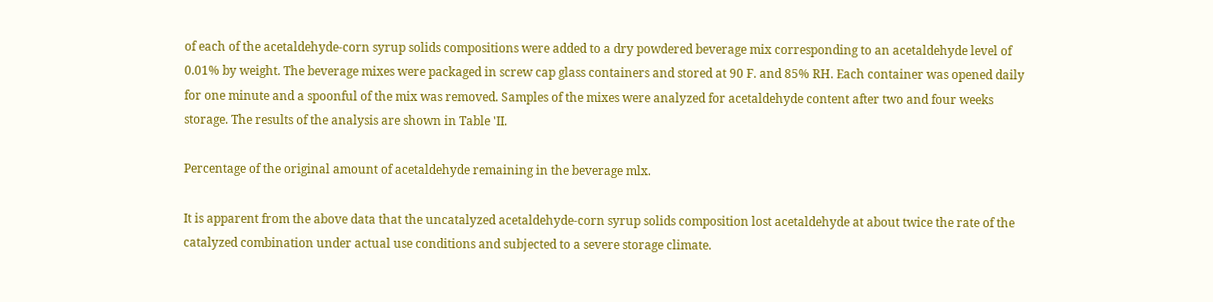of each of the acetaldehyde-corn syrup solids compositions were added to a dry powdered beverage mix corresponding to an acetaldehyde level of 0.01% by weight. The beverage mixes were packaged in screw cap glass containers and stored at 90 F. and 85% RH. Each container was opened daily for one minute and a spoonful of the mix was removed. Samples of the mixes were analyzed for acetaldehyde content after two and four weeks storage. The results of the analysis are shown in Table 'II.

Percentage of the original amount of acetaldehyde remaining in the beverage mlx.

It is apparent from the above data that the uncatalyzed acetaldehyde-corn syrup solids composition lost acetaldehyde at about twice the rate of the catalyzed combination under actual use conditions and subjected to a severe storage climate.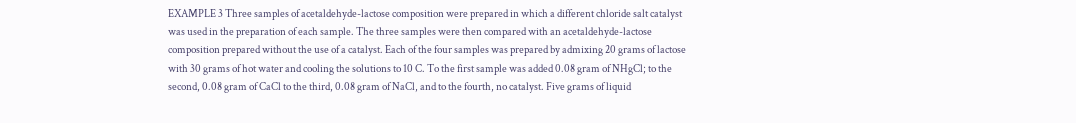EXAMPLE 3 Three samples of acetaldehyde-lactose composition were prepared in which a different chloride salt catalyst was used in the preparation of each sample. The three samples were then compared with an acetaldehyde-lactose composition prepared without the use of a catalyst. Each of the four samples was prepared by admixing 20 grams of lactose with 30 grams of hot water and cooling the solutions to 10 C. To the first sample was added 0.08 gram of NHgCl; to the second, 0.08 gram of CaCl to the third, 0.08 gram of NaCl, and to the fourth, no catalyst. Five grams of liquid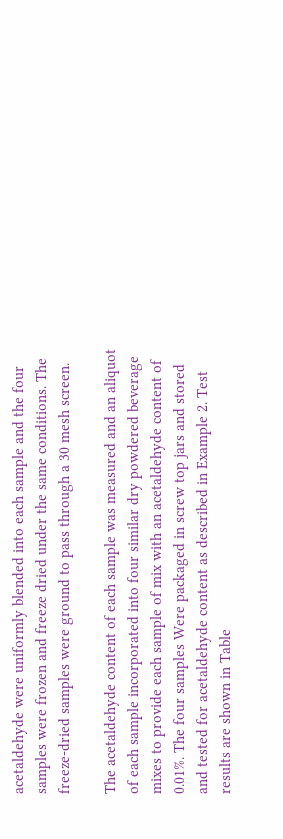acetaldehyde were uniformly blended into each sample and the four samples were frozen and freeze dried under the same conditions. The freeze-dried samples were ground to pass through a 30 mesh screen.

The acetaldehyde content of each sample was measured and an aliquot of each sample incorporated into four similar dry powdered beverage mixes to provide each sample of mix with an acetaldehyde content of 0.01%. The four samples Were packaged in screw top jars and stored and tested for acetaldehyde content as described in Example 2. Test results are shown in Table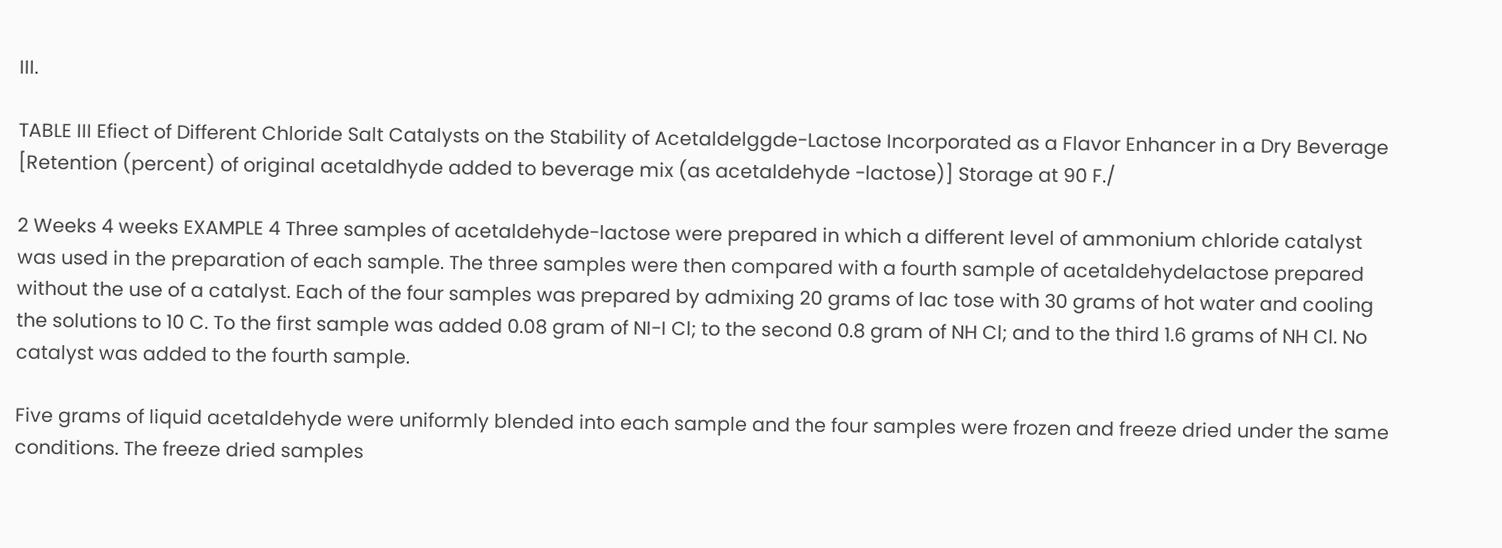III.

TABLE III Efiect of Different Chloride Salt Catalysts on the Stability of Acetaldelggde-Lactose Incorporated as a Flavor Enhancer in a Dry Beverage [Retention (percent) of original acetaldhyde added to beverage mix (as acetaldehyde -lactose)] Storage at 90 F./

2 Weeks 4 weeks EXAMPLE 4 Three samples of acetaldehyde-lactose were prepared in which a different level of ammonium chloride catalyst was used in the preparation of each sample. The three samples were then compared with a fourth sample of acetaldehydelactose prepared without the use of a catalyst. Each of the four samples was prepared by admixing 20 grams of lac tose with 30 grams of hot water and cooling the solutions to 10 C. To the first sample was added 0.08 gram of NI-I Cl; to the second 0.8 gram of NH Cl; and to the third 1.6 grams of NH Cl. No catalyst was added to the fourth sample.

Five grams of liquid acetaldehyde were uniformly blended into each sample and the four samples were frozen and freeze dried under the same conditions. The freeze dried samples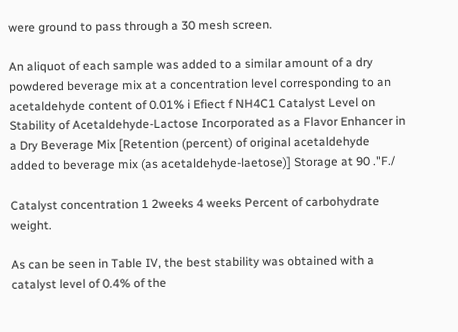were ground to pass through a 30 mesh screen.

An aliquot of each sample was added to a similar amount of a dry powdered beverage mix at a concentration level corresponding to an acetaldehyde content of 0.01% i Efiect f NH4C1 Catalyst Level on Stability of Acetaldehyde-Lactose Incorporated as a Flavor Enhancer in a Dry Beverage Mix [Retention (percent) of original acetaldehyde added to beverage mix (as acetaldehyde-laetose)] Storage at 90 ."F./

Catalyst concentration 1 2weeks 4 weeks Percent of carbohydrate weight.

As can be seen in Table IV, the best stability was obtained with a catalyst level of 0.4% of the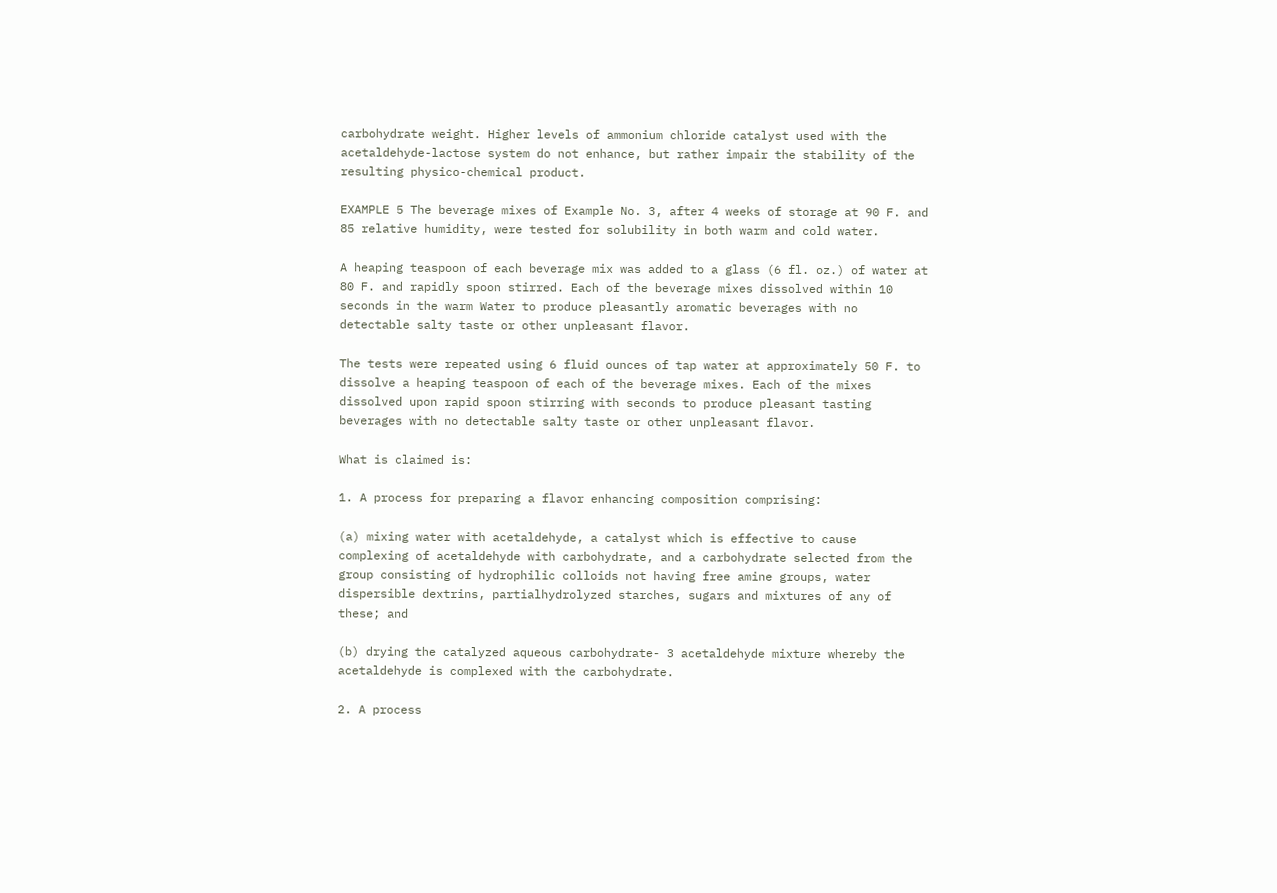carbohydrate weight. Higher levels of ammonium chloride catalyst used with the acetaldehyde-lactose system do not enhance, but rather impair the stability of the resulting physico-chemical product.

EXAMPLE 5 The beverage mixes of Example No. 3, after 4 weeks of storage at 90 F. and 85 relative humidity, were tested for solubility in both warm and cold water.

A heaping teaspoon of each beverage mix was added to a glass (6 fl. oz.) of water at 80 F. and rapidly spoon stirred. Each of the beverage mixes dissolved within 10 seconds in the warm Water to produce pleasantly aromatic beverages with no detectable salty taste or other unpleasant flavor.

The tests were repeated using 6 fluid ounces of tap water at approximately 50 F. to dissolve a heaping teaspoon of each of the beverage mixes. Each of the mixes dissolved upon rapid spoon stirring with seconds to produce pleasant tasting beverages with no detectable salty taste or other unpleasant flavor.

What is claimed is:

1. A process for preparing a flavor enhancing composition comprising:

(a) mixing water with acetaldehyde, a catalyst which is effective to cause complexing of acetaldehyde with carbohydrate, and a carbohydrate selected from the group consisting of hydrophilic colloids not having free amine groups, water dispersible dextrins, partialhydrolyzed starches, sugars and mixtures of any of these; and

(b) drying the catalyzed aqueous carbohydrate- 3 acetaldehyde mixture whereby the acetaldehyde is complexed with the carbohydrate.

2. A process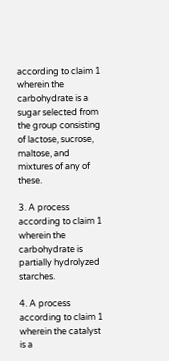according to claim 1 wherein the carbohydrate is a sugar selected from the group consisting of lactose, sucrose, maltose, and mixtures of any of these.

3. A process according to claim 1 wherein the carbohydrate is partially hydrolyzed starches.

4. A process according to claim 1 wherein the catalyst is a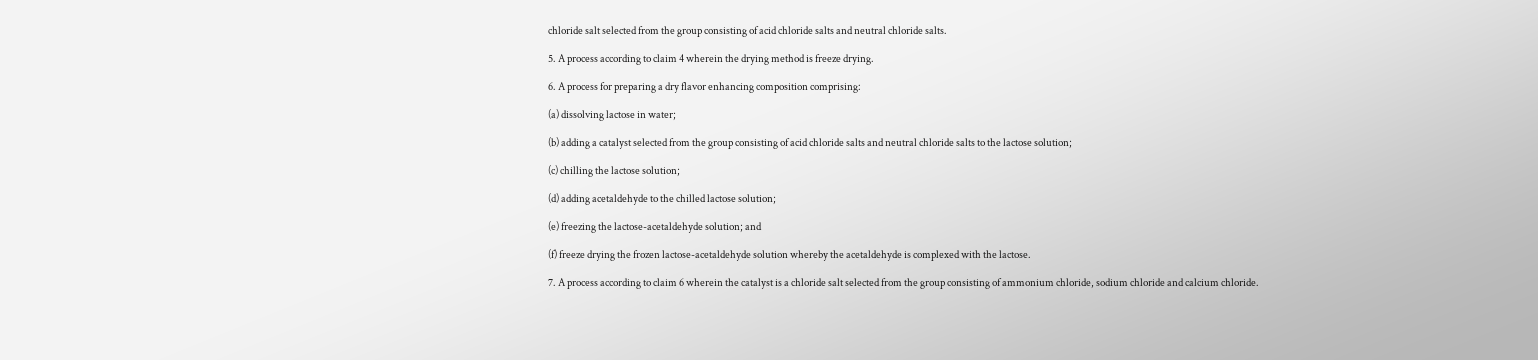chloride salt selected from the group consisting of acid chloride salts and neutral chloride salts.

5. A process according to claim 4 wherein the drying method is freeze drying.

6. A process for preparing a dry flavor enhancing composition comprising:

(a) dissolving lactose in water;

(b) adding a catalyst selected from the group consisting of acid chloride salts and neutral chloride salts to the lactose solution;

(c) chilling the lactose solution;

(d) adding acetaldehyde to the chilled lactose solution;

(e) freezing the lactose-acetaldehyde solution; and

(f) freeze drying the frozen lactose-acetaldehyde solution whereby the acetaldehyde is complexed with the lactose.

7. A process according to claim 6 wherein the catalyst is a chloride salt selected from the group consisting of ammonium chloride, sodium chloride and calcium chloride.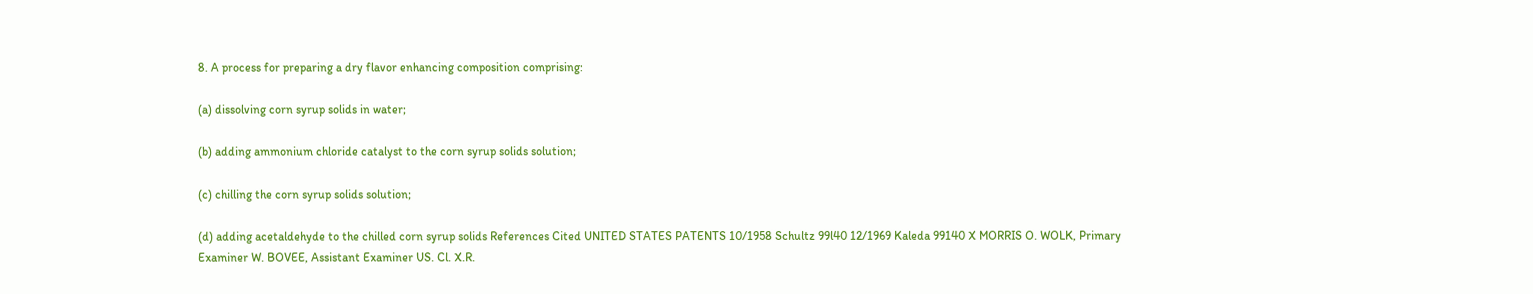8. A process for preparing a dry flavor enhancing composition comprising:

(a) dissolving corn syrup solids in water;

(b) adding ammonium chloride catalyst to the corn syrup solids solution;

(c) chilling the corn syrup solids solution;

(d) adding acetaldehyde to the chilled corn syrup solids References Cited UNITED STATES PATENTS 10/1958 Schultz 99l40 12/1969 Kaleda 99140 X MORRIS O. WOLK, Primary Examiner W. BOVEE, Assistant Examiner US. Cl. X.R.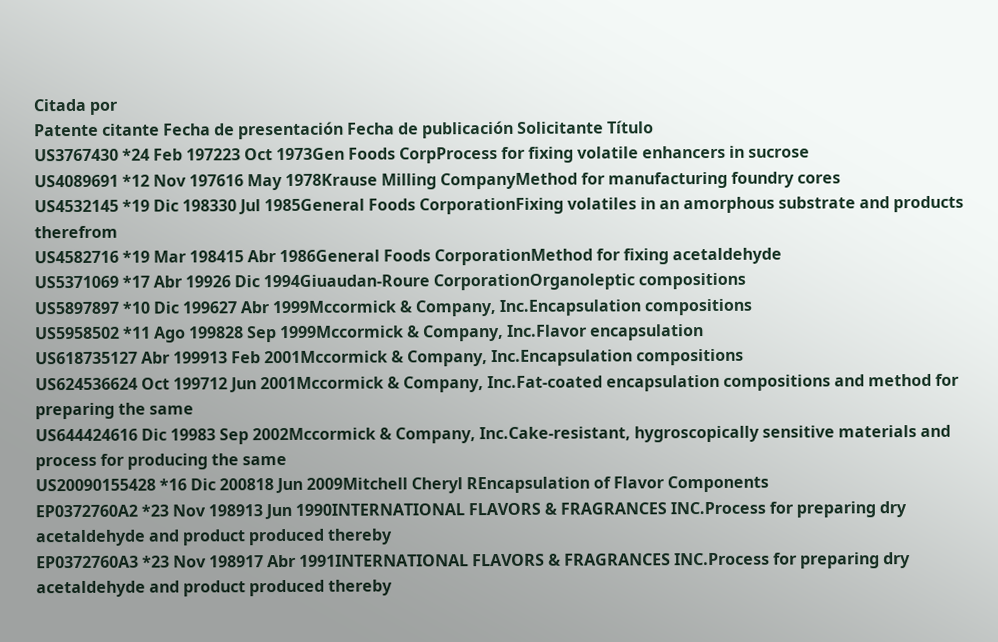Citada por
Patente citante Fecha de presentación Fecha de publicación Solicitante Título
US3767430 *24 Feb 197223 Oct 1973Gen Foods CorpProcess for fixing volatile enhancers in sucrose
US4089691 *12 Nov 197616 May 1978Krause Milling CompanyMethod for manufacturing foundry cores
US4532145 *19 Dic 198330 Jul 1985General Foods CorporationFixing volatiles in an amorphous substrate and products therefrom
US4582716 *19 Mar 198415 Abr 1986General Foods CorporationMethod for fixing acetaldehyde
US5371069 *17 Abr 19926 Dic 1994Giuaudan-Roure CorporationOrganoleptic compositions
US5897897 *10 Dic 199627 Abr 1999Mccormick & Company, Inc.Encapsulation compositions
US5958502 *11 Ago 199828 Sep 1999Mccormick & Company, Inc.Flavor encapsulation
US618735127 Abr 199913 Feb 2001Mccormick & Company, Inc.Encapsulation compositions
US624536624 Oct 199712 Jun 2001Mccormick & Company, Inc.Fat-coated encapsulation compositions and method for preparing the same
US644424616 Dic 19983 Sep 2002Mccormick & Company, Inc.Cake-resistant, hygroscopically sensitive materials and process for producing the same
US20090155428 *16 Dic 200818 Jun 2009Mitchell Cheryl REncapsulation of Flavor Components
EP0372760A2 *23 Nov 198913 Jun 1990INTERNATIONAL FLAVORS & FRAGRANCES INC.Process for preparing dry acetaldehyde and product produced thereby
EP0372760A3 *23 Nov 198917 Abr 1991INTERNATIONAL FLAVORS & FRAGRANCES INC.Process for preparing dry acetaldehyde and product produced thereby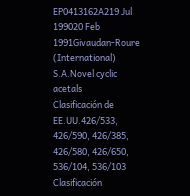EP0413162A219 Jul 199020 Feb 1991Givaudan-Roure (International) S.A.Novel cyclic acetals
Clasificación de EE.UU.426/533, 426/590, 426/385, 426/580, 426/650, 536/104, 536/103
Clasificación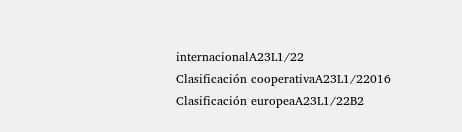internacionalA23L1/22
Clasificación cooperativaA23L1/22016
Clasificación europeaA23L1/22B2